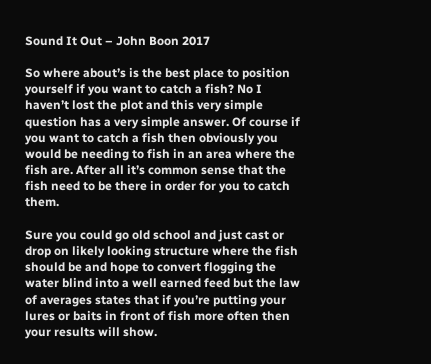Sound It Out – John Boon 2017

So where about’s is the best place to position yourself if you want to catch a fish? No I haven’t lost the plot and this very simple question has a very simple answer. Of course if you want to catch a fish then obviously you would be needing to fish in an area where the fish are. After all it’s common sense that the fish need to be there in order for you to catch them.

Sure you could go old school and just cast or drop on likely looking structure where the fish should be and hope to convert flogging the water blind into a well earned feed but the law of averages states that if you’re putting your lures or baits in front of fish more often then your results will show.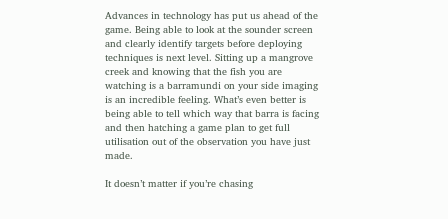Advances in technology has put us ahead of the game. Being able to look at the sounder screen and clearly identify targets before deploying techniques is next level. Sitting up a mangrove creek and knowing that the fish you are watching is a barramundi on your side imaging is an incredible feeling. What’s even better is being able to tell which way that barra is facing and then hatching a game plan to get full utilisation out of the observation you have just made.

It doesn’t matter if you’re chasing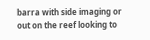barra with side imaging or out on the reef looking to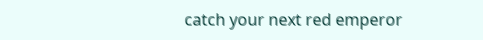catch your next red emperor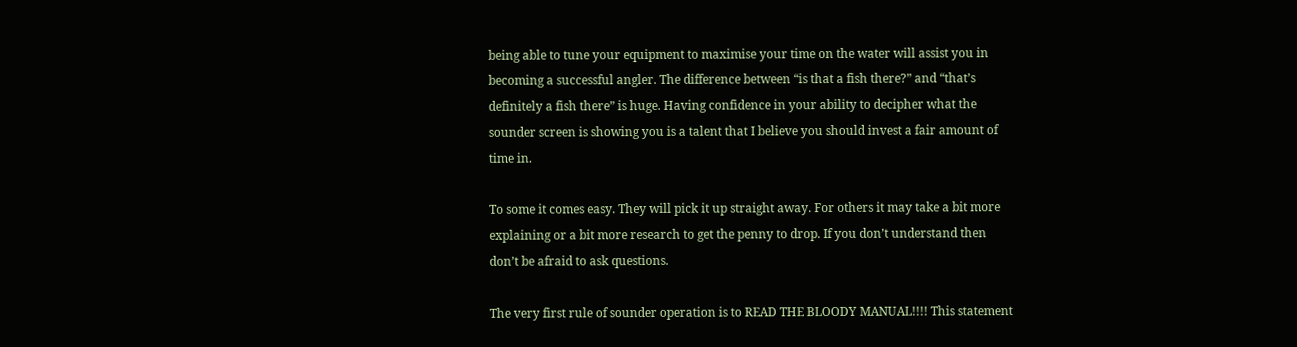being able to tune your equipment to maximise your time on the water will assist you in becoming a successful angler. The difference between “is that a fish there?” and “that’s definitely a fish there” is huge. Having confidence in your ability to decipher what the sounder screen is showing you is a talent that I believe you should invest a fair amount of time in.

To some it comes easy. They will pick it up straight away. For others it may take a bit more explaining or a bit more research to get the penny to drop. If you don’t understand then don’t be afraid to ask questions.

The very first rule of sounder operation is to READ THE BLOODY MANUAL!!!! This statement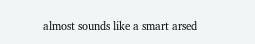almost sounds like a smart arsed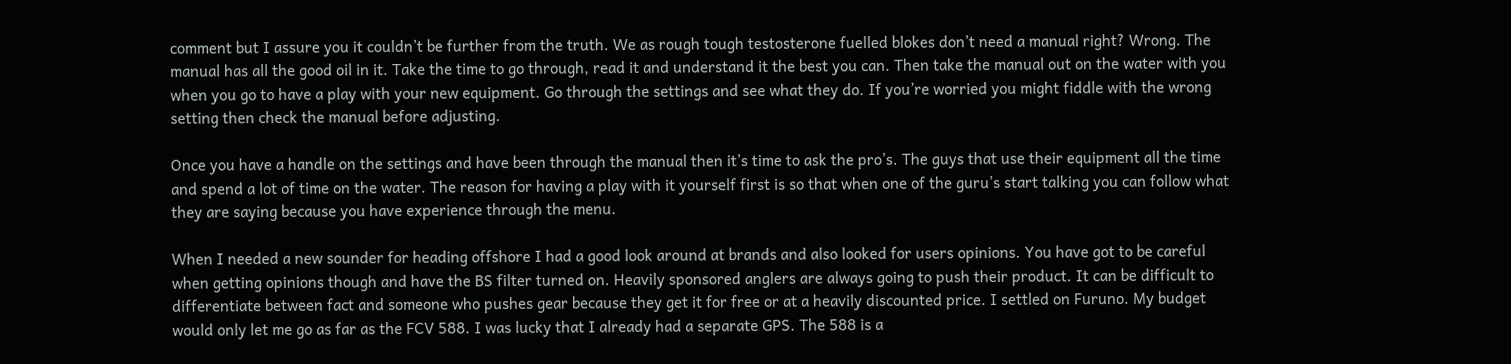comment but I assure you it couldn’t be further from the truth. We as rough tough testosterone fuelled blokes don’t need a manual right? Wrong. The manual has all the good oil in it. Take the time to go through, read it and understand it the best you can. Then take the manual out on the water with you when you go to have a play with your new equipment. Go through the settings and see what they do. If you’re worried you might fiddle with the wrong setting then check the manual before adjusting.

Once you have a handle on the settings and have been through the manual then it’s time to ask the pro’s. The guys that use their equipment all the time and spend a lot of time on the water. The reason for having a play with it yourself first is so that when one of the guru’s start talking you can follow what they are saying because you have experience through the menu.

When I needed a new sounder for heading offshore I had a good look around at brands and also looked for users opinions. You have got to be careful when getting opinions though and have the BS filter turned on. Heavily sponsored anglers are always going to push their product. It can be difficult to differentiate between fact and someone who pushes gear because they get it for free or at a heavily discounted price. I settled on Furuno. My budget would only let me go as far as the FCV 588. I was lucky that I already had a separate GPS. The 588 is a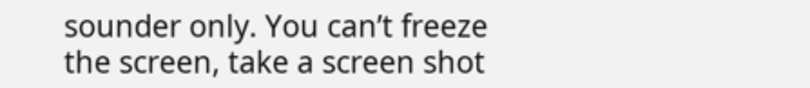sounder only. You can’t freeze the screen, take a screen shot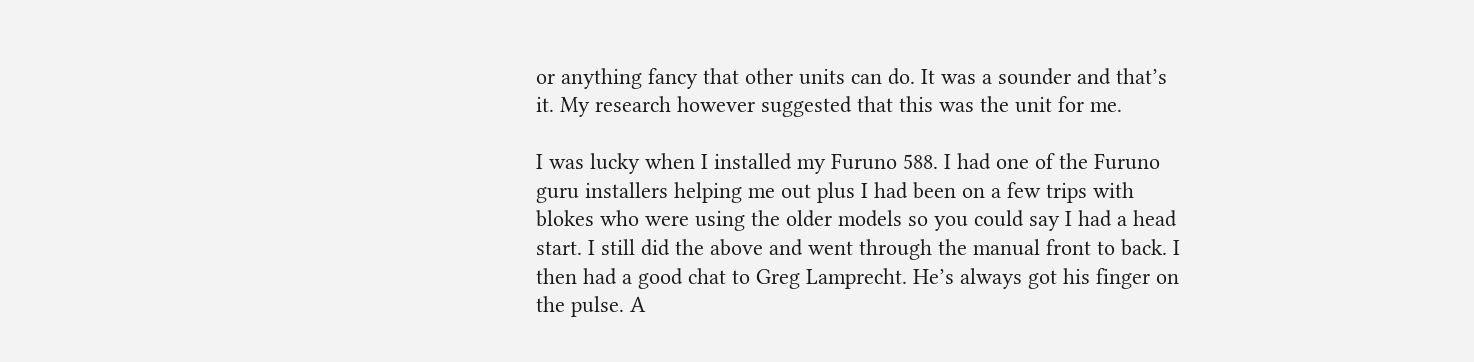or anything fancy that other units can do. It was a sounder and that’s it. My research however suggested that this was the unit for me.

I was lucky when I installed my Furuno 588. I had one of the Furuno guru installers helping me out plus I had been on a few trips with blokes who were using the older models so you could say I had a head start. I still did the above and went through the manual front to back. I then had a good chat to Greg Lamprecht. He’s always got his finger on the pulse. A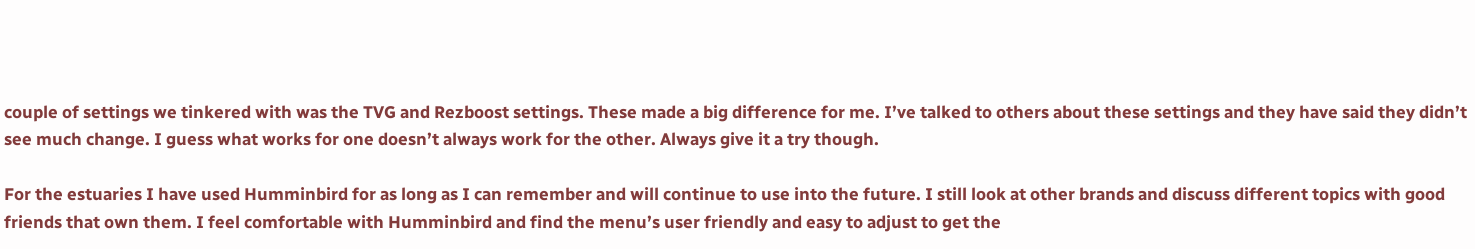couple of settings we tinkered with was the TVG and Rezboost settings. These made a big difference for me. I’ve talked to others about these settings and they have said they didn’t see much change. I guess what works for one doesn’t always work for the other. Always give it a try though.

For the estuaries I have used Humminbird for as long as I can remember and will continue to use into the future. I still look at other brands and discuss different topics with good friends that own them. I feel comfortable with Humminbird and find the menu’s user friendly and easy to adjust to get the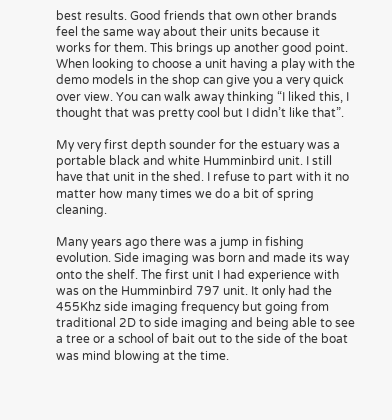best results. Good friends that own other brands feel the same way about their units because it works for them. This brings up another good point. When looking to choose a unit having a play with the demo models in the shop can give you a very quick over view. You can walk away thinking “I liked this, I thought that was pretty cool but I didn’t like that”.

My very first depth sounder for the estuary was a portable black and white Humminbird unit. I still have that unit in the shed. I refuse to part with it no matter how many times we do a bit of spring cleaning.

Many years ago there was a jump in fishing evolution. Side imaging was born and made its way onto the shelf. The first unit I had experience with was on the Humminbird 797 unit. It only had the 455Khz side imaging frequency but going from traditional 2D to side imaging and being able to see a tree or a school of bait out to the side of the boat was mind blowing at the time.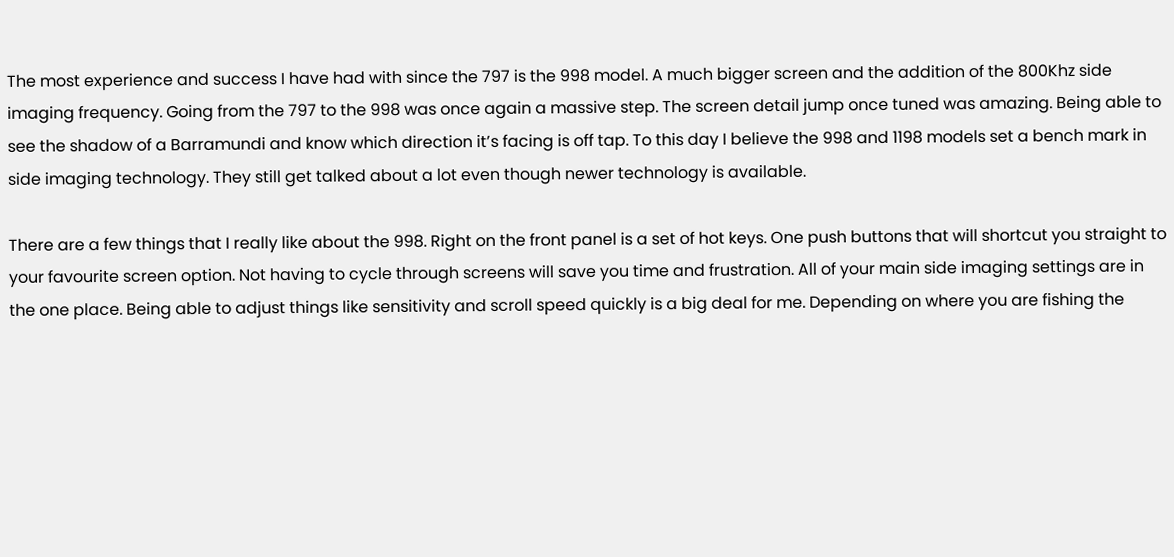The most experience and success I have had with since the 797 is the 998 model. A much bigger screen and the addition of the 800Khz side imaging frequency. Going from the 797 to the 998 was once again a massive step. The screen detail jump once tuned was amazing. Being able to see the shadow of a Barramundi and know which direction it’s facing is off tap. To this day I believe the 998 and 1198 models set a bench mark in side imaging technology. They still get talked about a lot even though newer technology is available.

There are a few things that I really like about the 998. Right on the front panel is a set of hot keys. One push buttons that will shortcut you straight to your favourite screen option. Not having to cycle through screens will save you time and frustration. All of your main side imaging settings are in the one place. Being able to adjust things like sensitivity and scroll speed quickly is a big deal for me. Depending on where you are fishing the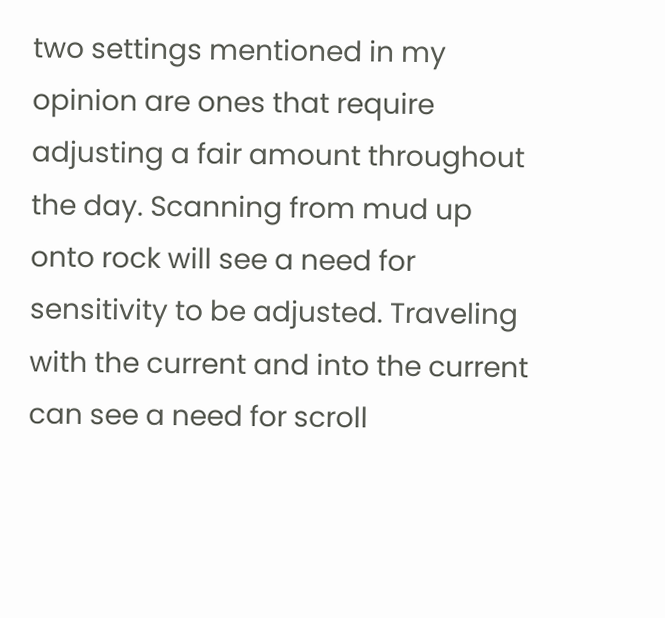two settings mentioned in my opinion are ones that require adjusting a fair amount throughout the day. Scanning from mud up onto rock will see a need for sensitivity to be adjusted. Traveling with the current and into the current can see a need for scroll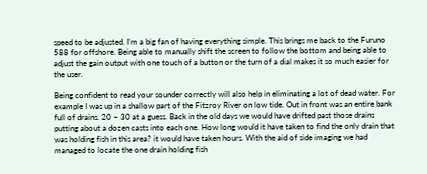speed to be adjusted. I’m a big fan of having everything simple. This brings me back to the Furuno 588 for offshore. Being able to manually shift the screen to follow the bottom and being able to adjust the gain output with one touch of a button or the turn of a dial makes it so much easier for the user.

Being confident to read your sounder correctly will also help in eliminating a lot of dead water. For example I was up in a shallow part of the Fitzroy River on low tide. Out in front was an entire bank full of drains. 20 – 30 at a guess. Back in the old days we would have drifted past those drains putting about a dozen casts into each one. How long would it have taken to find the only drain that was holding fish in this area? it would have taken hours. With the aid of side imaging we had managed to locate the one drain holding fish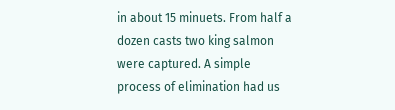in about 15 minuets. From half a dozen casts two king salmon were captured. A simple process of elimination had us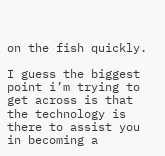on the fish quickly.

I guess the biggest point i’m trying to get across is that the technology is there to assist you in becoming a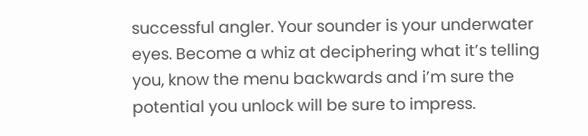successful angler. Your sounder is your underwater eyes. Become a whiz at deciphering what it’s telling you, know the menu backwards and i’m sure the potential you unlock will be sure to impress.